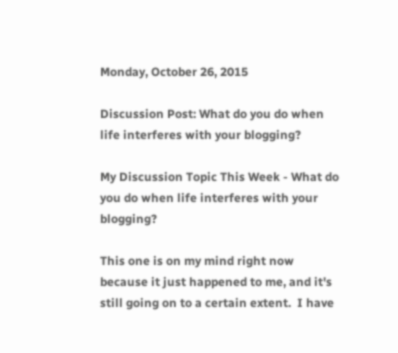Monday, October 26, 2015

Discussion Post: What do you do when life interferes with your blogging?

My Discussion Topic This Week - What do you do when life interferes with your blogging?

This one is on my mind right now because it just happened to me, and it's still going on to a certain extent.  I have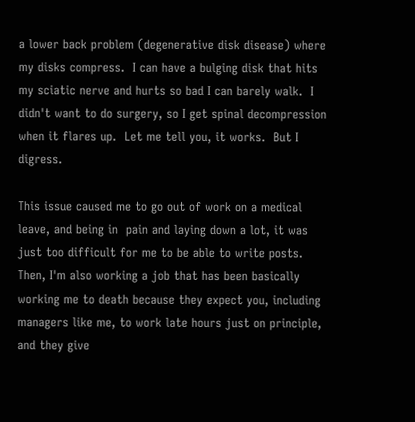a lower back problem (degenerative disk disease) where my disks compress.  I can have a bulging disk that hits my sciatic nerve and hurts so bad I can barely walk.  I didn't want to do surgery, so I get spinal decompression when it flares up.  Let me tell you, it works.  But I digress.

This issue caused me to go out of work on a medical leave, and being in  pain and laying down a lot, it was just too difficult for me to be able to write posts.  Then, I'm also working a job that has been basically working me to death because they expect you, including managers like me, to work late hours just on principle, and they give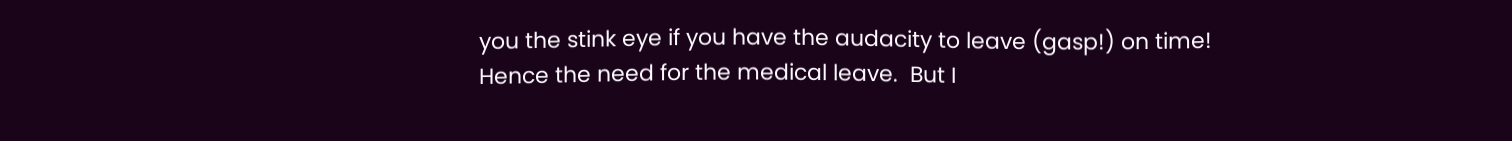you the stink eye if you have the audacity to leave (gasp!) on time! Hence the need for the medical leave.  But I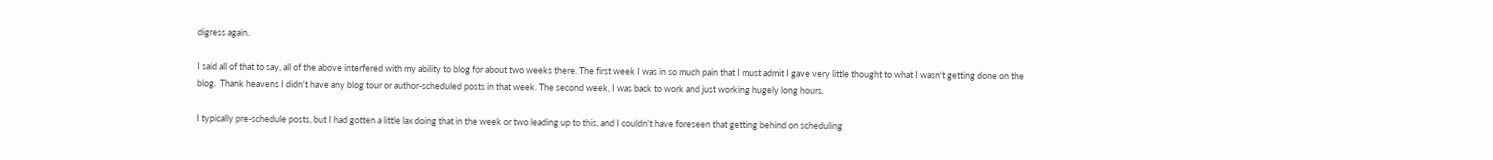digress again.

I said all of that to say, all of the above interfered with my ability to blog for about two weeks there. The first week I was in so much pain that I must admit I gave very little thought to what I wasn't getting done on the blog.  Thank heavens I didn't have any blog tour or author-scheduled posts in that week. The second week, I was back to work and just working hugely long hours.

I typically pre-schedule posts, but I had gotten a little lax doing that in the week or two leading up to this, and I couldn't have foreseen that getting behind on scheduling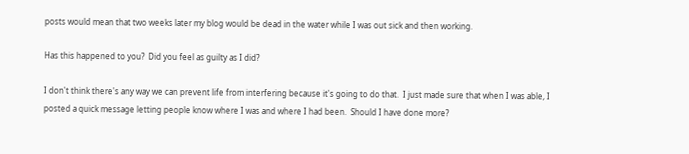posts would mean that two weeks later my blog would be dead in the water while I was out sick and then working.

Has this happened to you?  Did you feel as guilty as I did?

I don't think there's any way we can prevent life from interfering because it's going to do that.  I just made sure that when I was able, I posted a quick message letting people know where I was and where I had been.  Should I have done more?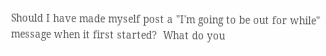Should I have made myself post a "I'm going to be out for while" message when it first started?  What do you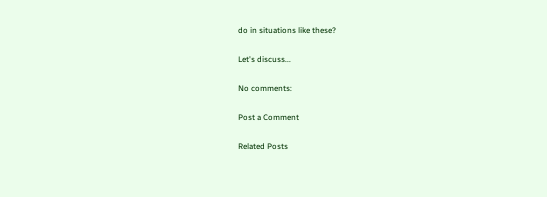do in situations like these?

Let's discuss...

No comments:

Post a Comment

Related Posts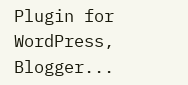Plugin for WordPress, Blogger...